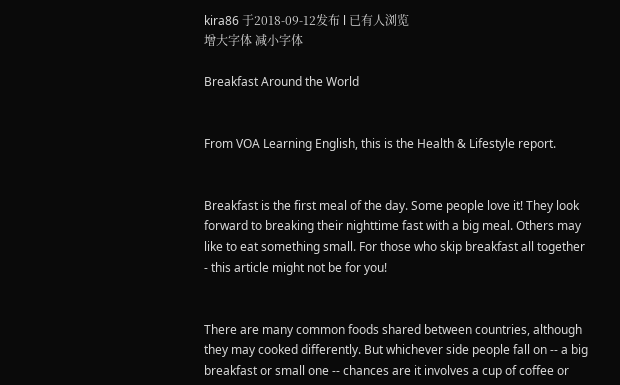kira86 于2018-09-12发布 l 已有人浏览
增大字体 减小字体

Breakfast Around the World


From VOA Learning English, this is the Health & Lifestyle report.


Breakfast is the first meal of the day. Some people love it! They look forward to breaking their nighttime fast with a big meal. Others may like to eat something small. For those who skip breakfast all together - this article might not be for you!


There are many common foods shared between countries, although they may cooked differently. But whichever side people fall on -- a big breakfast or small one -- chances are it involves a cup of coffee or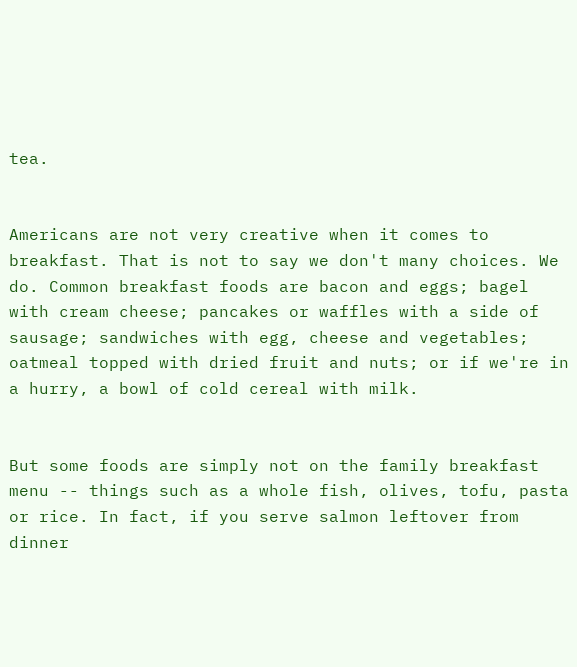tea.


Americans are not very creative when it comes to breakfast. That is not to say we don't many choices. We do. Common breakfast foods are bacon and eggs; bagel with cream cheese; pancakes or waffles with a side of sausage; sandwiches with egg, cheese and vegetables; oatmeal topped with dried fruit and nuts; or if we're in a hurry, a bowl of cold cereal with milk.


But some foods are simply not on the family breakfast menu -- things such as a whole fish, olives, tofu, pasta or rice. In fact, if you serve salmon leftover from dinner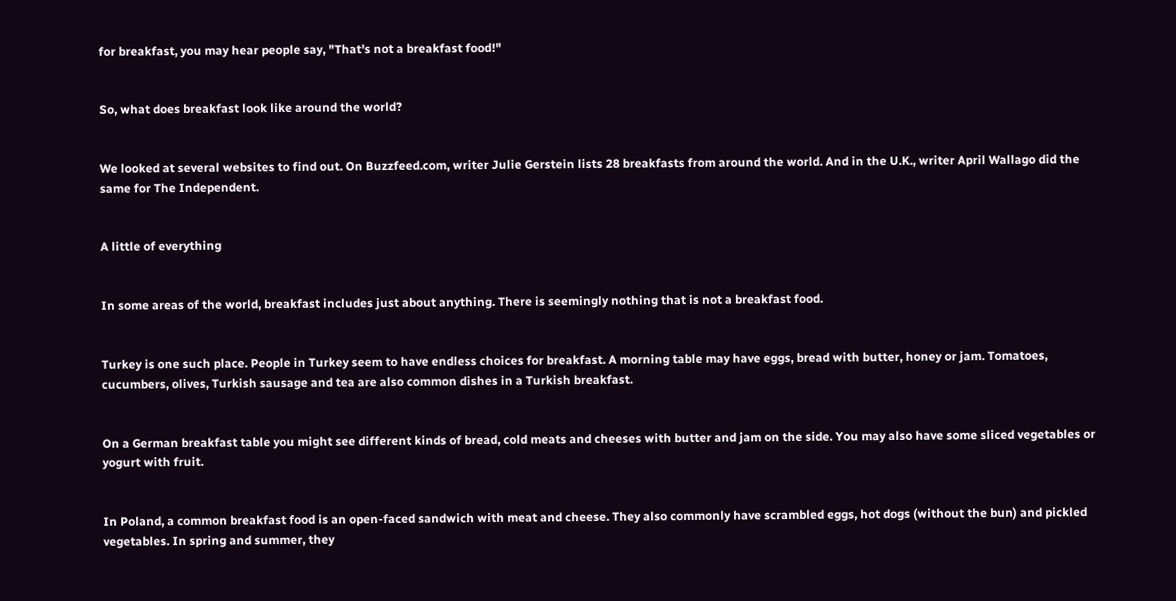for breakfast, you may hear people say, "That's not a breakfast food!"


So, what does breakfast look like around the world?


We looked at several websites to find out. On Buzzfeed.com, writer Julie Gerstein lists 28 breakfasts from around the world. And in the U.K., writer April Wallago did the same for The Independent.


A little of everything


In some areas of the world, breakfast includes just about anything. There is seemingly nothing that is not a breakfast food.


Turkey is one such place. People in Turkey seem to have endless choices for breakfast. A morning table may have eggs, bread with butter, honey or jam. Tomatoes, cucumbers, olives, Turkish sausage and tea are also common dishes in a Turkish breakfast.


On a German breakfast table you might see different kinds of bread, cold meats and cheeses with butter and jam on the side. You may also have some sliced vegetables or yogurt with fruit.


In Poland, a common breakfast food is an open-faced sandwich with meat and cheese. They also commonly have scrambled eggs, hot dogs (without the bun) and pickled vegetables. In spring and summer, they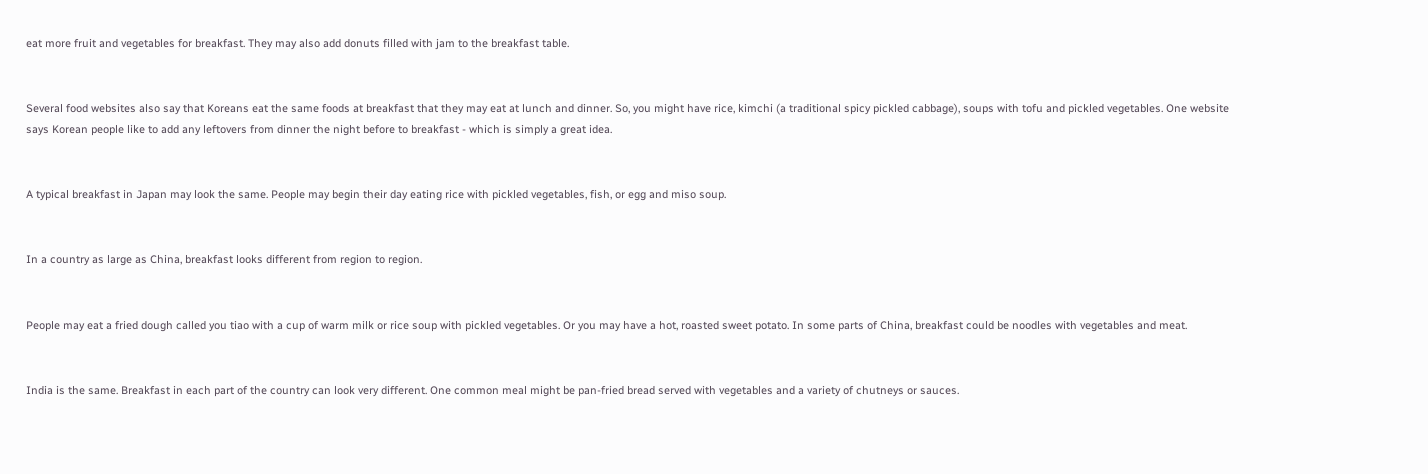eat more fruit and vegetables for breakfast. They may also add donuts filled with jam to the breakfast table.


Several food websites also say that Koreans eat the same foods at breakfast that they may eat at lunch and dinner. So, you might have rice, kimchi (a traditional spicy pickled cabbage), soups with tofu and pickled vegetables. One website says Korean people like to add any leftovers from dinner the night before to breakfast - which is simply a great idea.


A typical breakfast in Japan may look the same. People may begin their day eating rice with pickled vegetables, fish, or egg and miso soup.


In a country as large as China, breakfast looks different from region to region.


People may eat a fried dough called you tiao with a cup of warm milk or rice soup with pickled vegetables. Or you may have a hot, roasted sweet potato. In some parts of China, breakfast could be noodles with vegetables and meat.


India is the same. Breakfast in each part of the country can look very different. One common meal might be pan-fried bread served with vegetables and a variety of chutneys or sauces.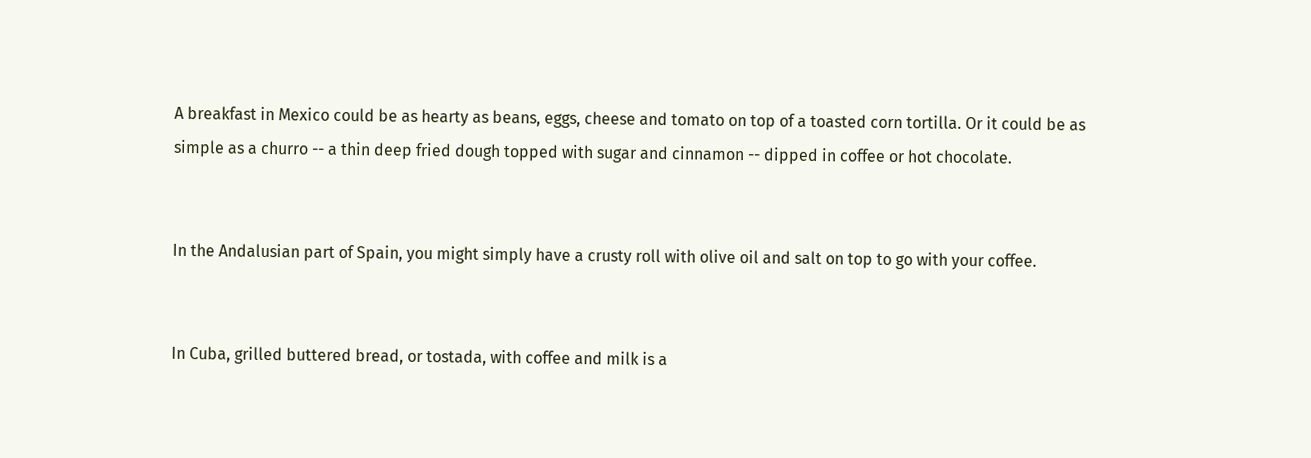A breakfast in Mexico could be as hearty as beans, eggs, cheese and tomato on top of a toasted corn tortilla. Or it could be as simple as a churro -- a thin deep fried dough topped with sugar and cinnamon -- dipped in coffee or hot chocolate.


In the Andalusian part of Spain, you might simply have a crusty roll with olive oil and salt on top to go with your coffee.


In Cuba, grilled buttered bread, or tostada, with coffee and milk is a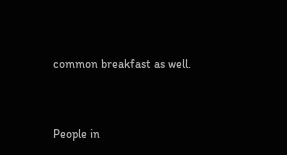common breakfast as well.


People in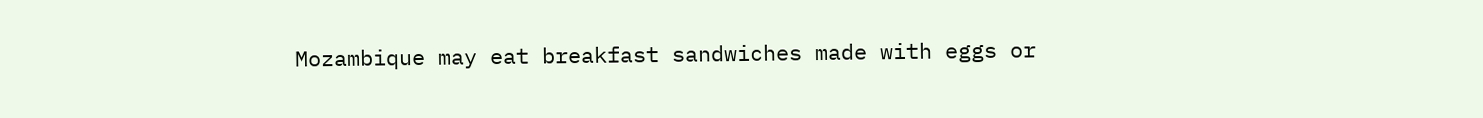Mozambique may eat breakfast sandwiches made with eggs or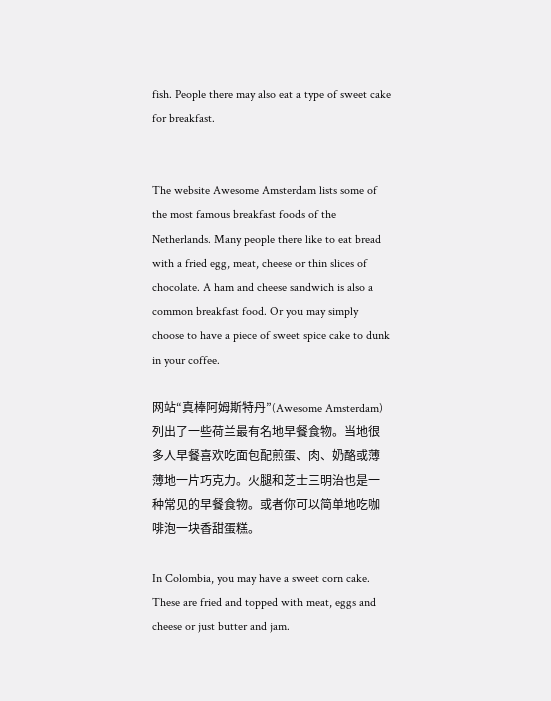fish. People there may also eat a type of sweet cake for breakfast.


The website Awesome Amsterdam lists some of the most famous breakfast foods of the Netherlands. Many people there like to eat bread with a fried egg, meat, cheese or thin slices of chocolate. A ham and cheese sandwich is also a common breakfast food. Or you may simply choose to have a piece of sweet spice cake to dunk in your coffee.

网站“真棒阿姆斯特丹”(Awesome Amsterdam)列出了一些荷兰最有名地早餐食物。当地很多人早餐喜欢吃面包配煎蛋、肉、奶酪或薄薄地一片巧克力。火腿和芝士三明治也是一种常见的早餐食物。或者你可以简单地吃咖啡泡一块香甜蛋糕。

In Colombia, you may have a sweet corn cake. These are fried and topped with meat, eggs and cheese or just butter and jam.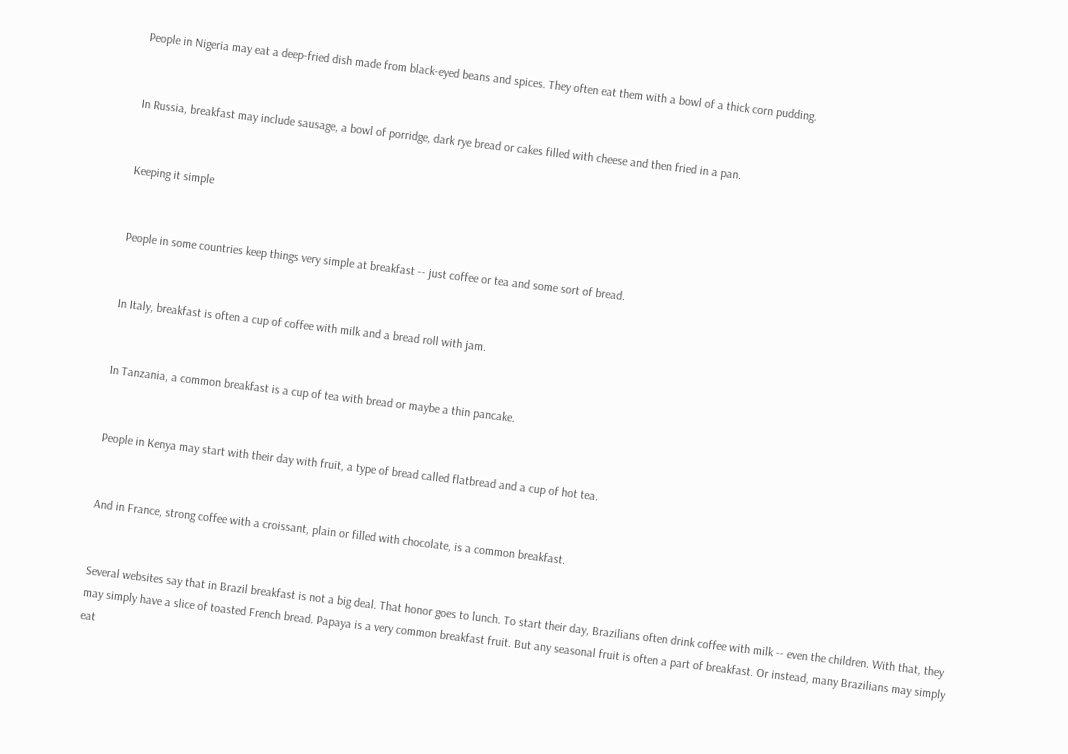People in Nigeria may eat a deep-fried dish made from black-eyed beans and spices. They often eat them with a bowl of a thick corn pudding.


In Russia, breakfast may include sausage, a bowl of porridge, dark rye bread or cakes filled with cheese and then fried in a pan.


Keeping it simple


People in some countries keep things very simple at breakfast -- just coffee or tea and some sort of bread.


In Italy, breakfast is often a cup of coffee with milk and a bread roll with jam.


In Tanzania, a common breakfast is a cup of tea with bread or maybe a thin pancake.


People in Kenya may start with their day with fruit, a type of bread called flatbread and a cup of hot tea.


And in France, strong coffee with a croissant, plain or filled with chocolate, is a common breakfast.


Several websites say that in Brazil breakfast is not a big deal. That honor goes to lunch. To start their day, Brazilians often drink coffee with milk -- even the children. With that, they may simply have a slice of toasted French bread. Papaya is a very common breakfast fruit. But any seasonal fruit is often a part of breakfast. Or instead, many Brazilians may simply eat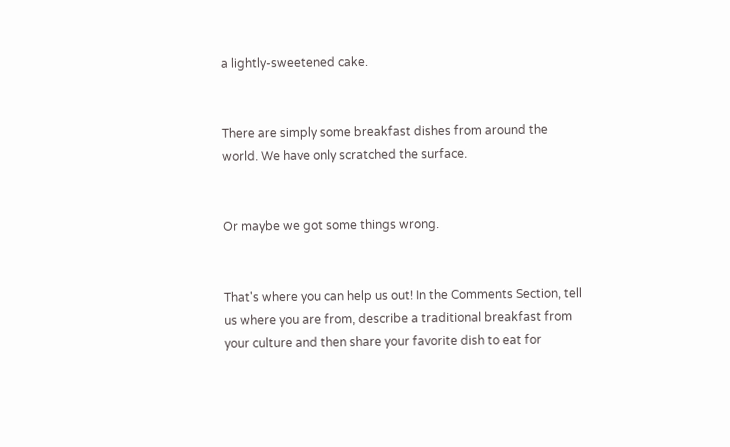a lightly-sweetened cake.


There are simply some breakfast dishes from around the world. We have only scratched the surface.


Or maybe we got some things wrong.


That's where you can help us out! In the Comments Section, tell us where you are from, describe a traditional breakfast from your culture and then share your favorite dish to eat for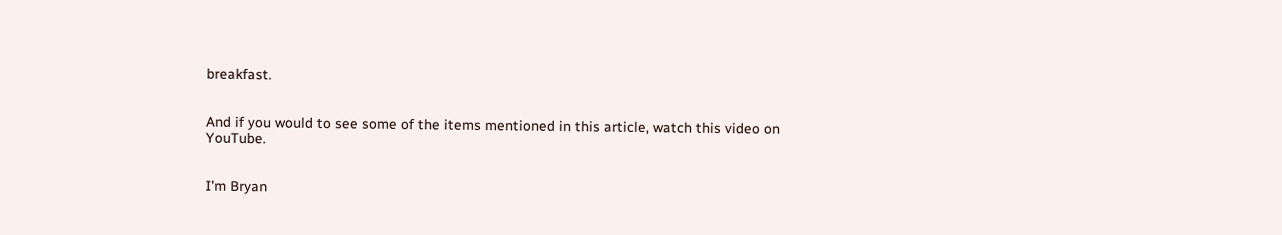breakfast.


And if you would to see some of the items mentioned in this article, watch this video on YouTube.


I'm Bryan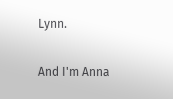Lynn.


And I'm Anna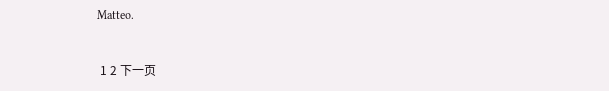Matteo.



 1 2 下一页